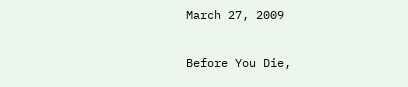March 27, 2009

Before You Die,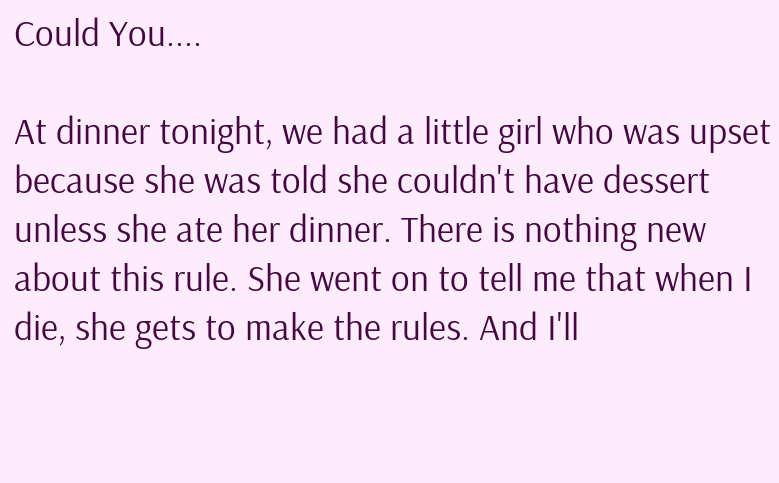Could You....

At dinner tonight, we had a little girl who was upset because she was told she couldn't have dessert unless she ate her dinner. There is nothing new about this rule. She went on to tell me that when I die, she gets to make the rules. And I'll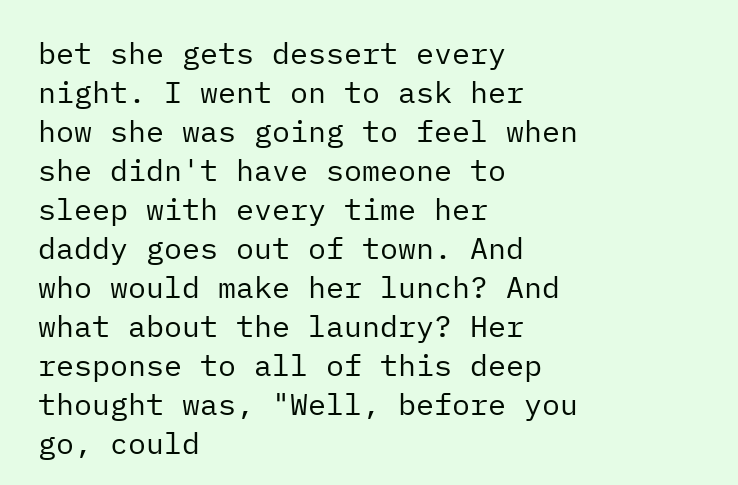bet she gets dessert every night. I went on to ask her how she was going to feel when she didn't have someone to sleep with every time her daddy goes out of town. And who would make her lunch? And what about the laundry? Her response to all of this deep thought was, "Well, before you go, could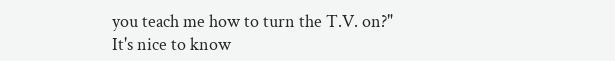you teach me how to turn the T.V. on?" It's nice to know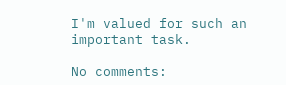I'm valued for such an important task.

No comments: